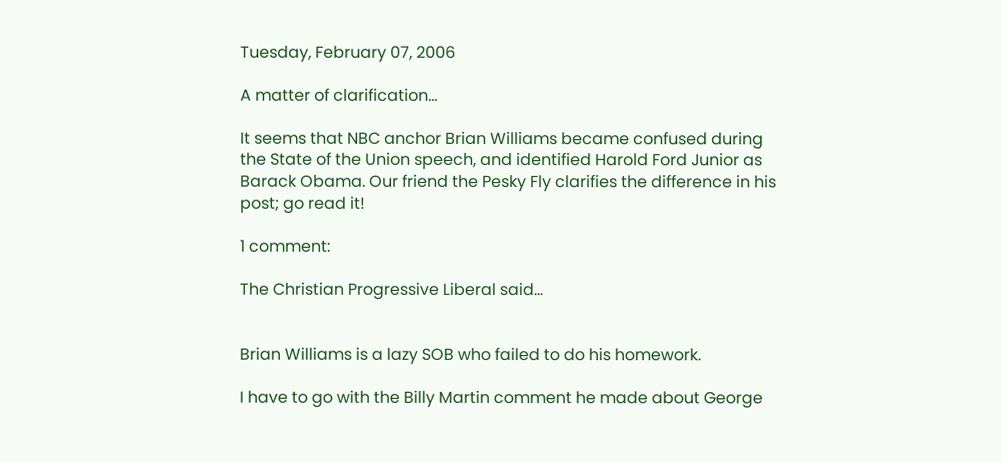Tuesday, February 07, 2006

A matter of clarification...

It seems that NBC anchor Brian Williams became confused during the State of the Union speech, and identified Harold Ford Junior as Barack Obama. Our friend the Pesky Fly clarifies the difference in his post; go read it!

1 comment:

The Christian Progressive Liberal said...


Brian Williams is a lazy SOB who failed to do his homework.

I have to go with the Billy Martin comment he made about George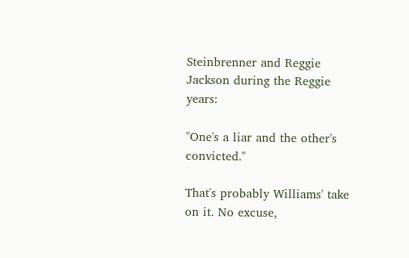Steinbrenner and Reggie Jackson during the Reggie years:

"One's a liar and the other's convicted."

That's probably Williams' take on it. No excuse,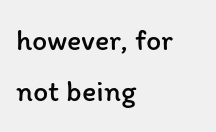however, for not being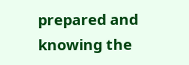prepared and knowing the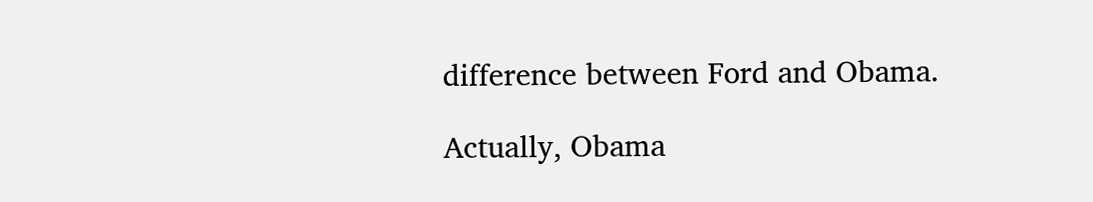difference between Ford and Obama.

Actually, Obama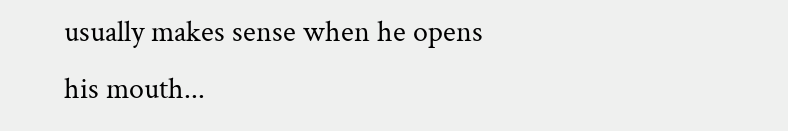usually makes sense when he opens his mouth...